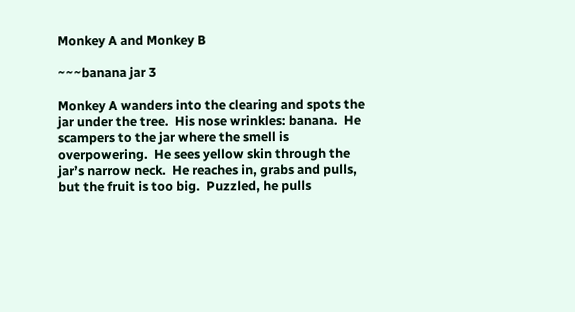Monkey A and Monkey B

~~~banana jar 3

Monkey A wanders into the clearing and spots the jar under the tree.  His nose wrinkles: banana.  He scampers to the jar where the smell is overpowering.  He sees yellow skin through the jar’s narrow neck.  He reaches in, grabs and pulls, but the fruit is too big.  Puzzled, he pulls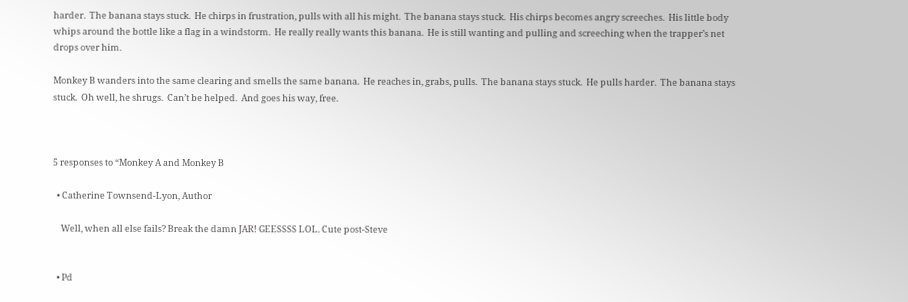harder.  The banana stays stuck.  He chirps in frustration, pulls with all his might.  The banana stays stuck.  His chirps becomes angry screeches.  His little body whips around the bottle like a flag in a windstorm.  He really really wants this banana.  He is still wanting and pulling and screeching when the trapper’s net drops over him.

Monkey B wanders into the same clearing and smells the same banana.  He reaches in, grabs, pulls.  The banana stays stuck.  He pulls harder.  The banana stays stuck.  Oh well, he shrugs.  Can’t be helped.  And goes his way, free.



5 responses to “Monkey A and Monkey B

  • Catherine Townsend-Lyon, Author

    Well, when all else fails? Break the damn JAR! GEESSSS LOL. Cute post-Steve


  • Pd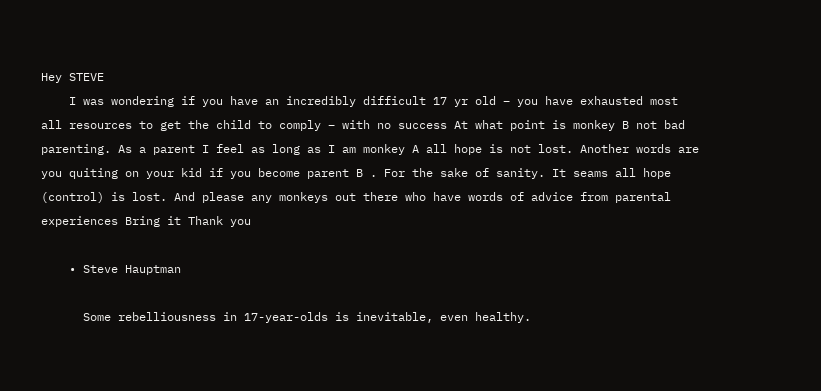Hey STEVE
    I was wondering if you have an incredibly difficult 17 yr old – you have exhausted most all resources to get the child to comply – with no success At what point is monkey B not bad parenting. As a parent I feel as long as I am monkey A all hope is not lost. Another words are you quiting on your kid if you become parent B . For the sake of sanity. It seams all hope (control) is lost. And please any monkeys out there who have words of advice from parental experiences Bring it Thank you

    • Steve Hauptman

      Some rebelliousness in 17-year-olds is inevitable, even healthy.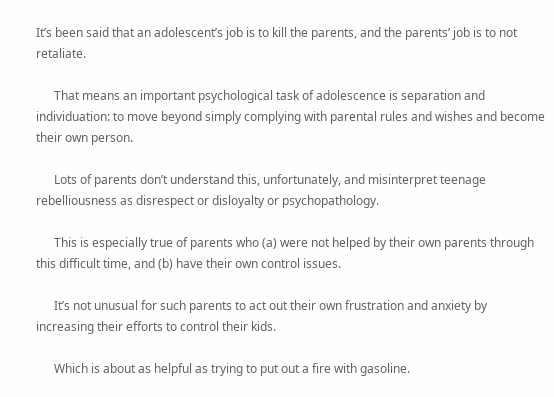It’s been said that an adolescent’s job is to kill the parents, and the parents’ job is to not retaliate.

      That means an important psychological task of adolescence is separation and individuation: to move beyond simply complying with parental rules and wishes and become their own person.

      Lots of parents don’t understand this, unfortunately, and misinterpret teenage rebelliousness as disrespect or disloyalty or psychopathology.

      This is especially true of parents who (a) were not helped by their own parents through this difficult time, and (b) have their own control issues.

      It’s not unusual for such parents to act out their own frustration and anxiety by increasing their efforts to control their kids.

      Which is about as helpful as trying to put out a fire with gasoline.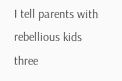I tell parents with rebellious kids three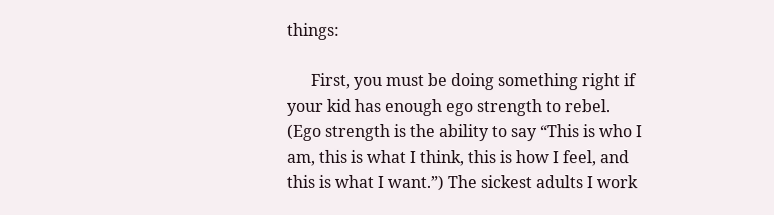things:

      First, you must be doing something right if your kid has enough ego strength to rebel. (Ego strength is the ability to say “This is who I am, this is what I think, this is how I feel, and this is what I want.”) The sickest adults I work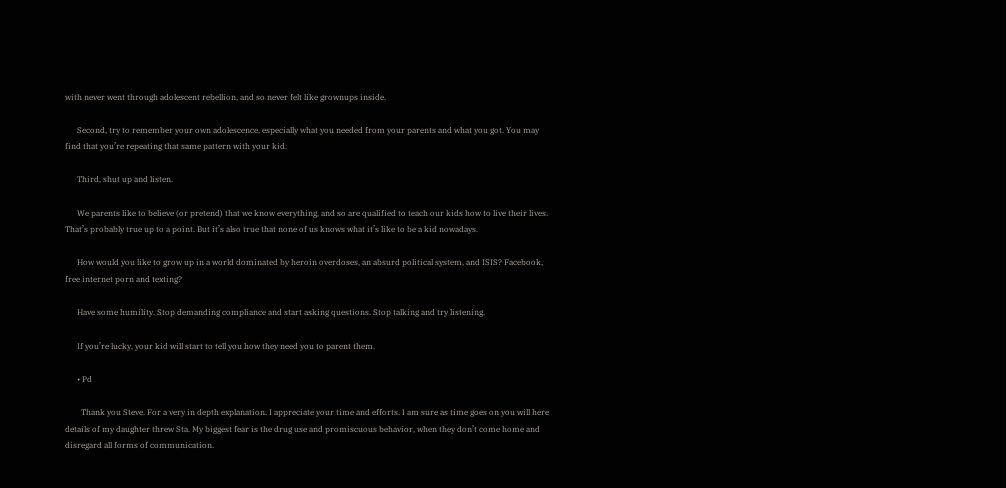with never went through adolescent rebellion, and so never felt like grownups inside.

      Second, try to remember your own adolescence, especially what you needed from your parents and what you got. You may find that you’re repeating that same pattern with your kid.

      Third, shut up and listen.

      We parents like to believe (or pretend) that we know everything, and so are qualified to teach our kids how to live their lives. That’s probably true up to a point. But it’s also true that none of us knows what it’s like to be a kid nowadays.

      How would you like to grow up in a world dominated by heroin overdoses, an absurd political system, and ISIS? Facebook, free internet porn and texting?

      Have some humility. Stop demanding compliance and start asking questions. Stop talking and try listening.

      If you’re lucky, your kid will start to tell you how they need you to parent them.

      • Pd

        Thank you Steve. For a very in depth explanation. I appreciate your time and efforts. I am sure as time goes on you will here details of my daughter threw Sta. My biggest fear is the drug use and promiscuous behavior, when they don’t come home and disregard all forms of communication.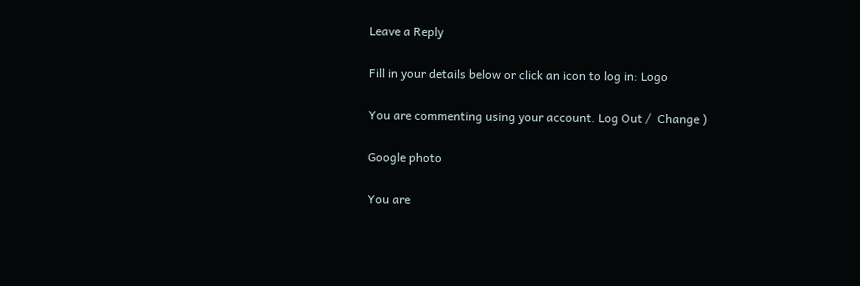Leave a Reply

Fill in your details below or click an icon to log in: Logo

You are commenting using your account. Log Out /  Change )

Google photo

You are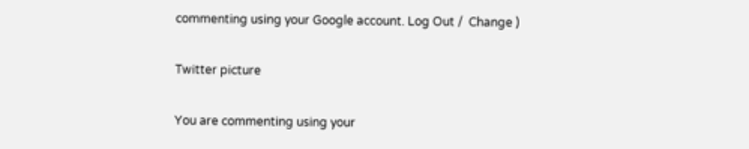commenting using your Google account. Log Out /  Change )

Twitter picture

You are commenting using your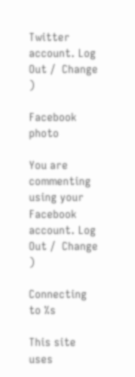Twitter account. Log Out /  Change )

Facebook photo

You are commenting using your Facebook account. Log Out /  Change )

Connecting to %s

This site uses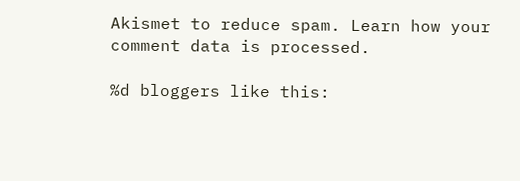Akismet to reduce spam. Learn how your comment data is processed.

%d bloggers like this: